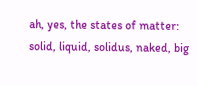ah, yes, the states of matter: solid, liquid, solidus, naked, big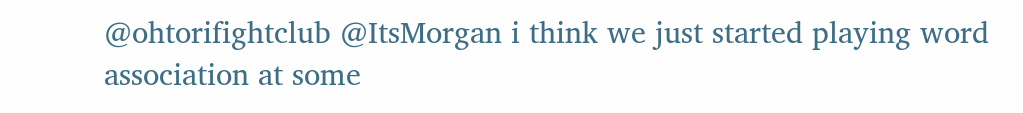@ohtorifightclub @ItsMorgan i think we just started playing word association at some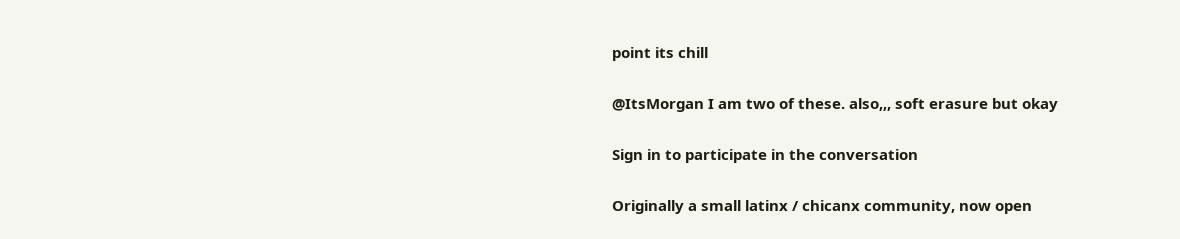point its chill

@ItsMorgan I am two of these. also,,, soft erasure but okay

Sign in to participate in the conversation

Originally a small latinx / chicanx community, now open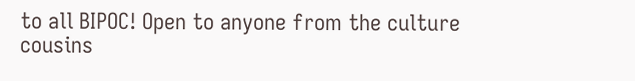to all BIPOC! Open to anyone from the culture cousins